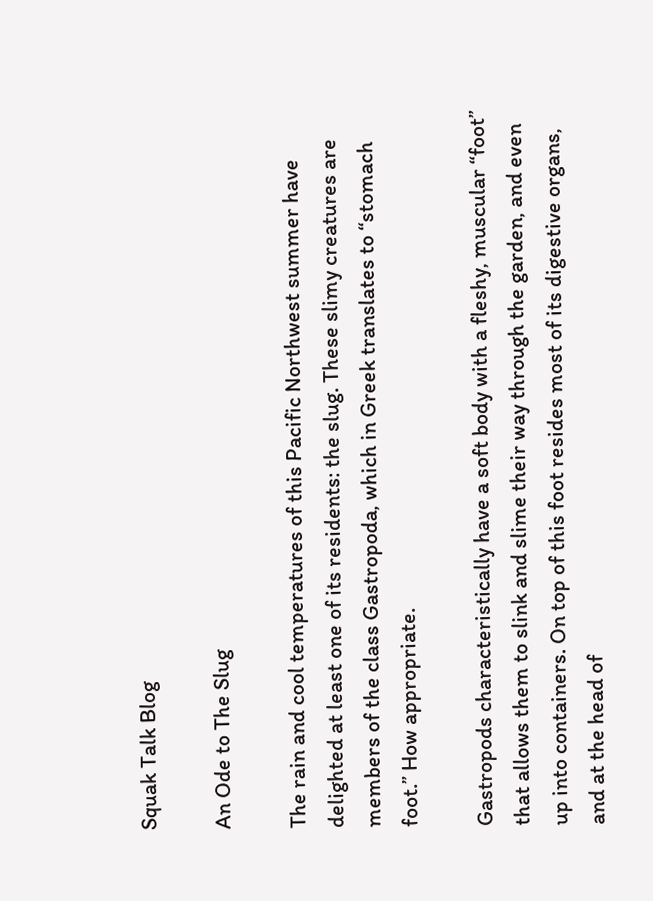Squak Talk Blog

An Ode to The Slug

The rain and cool temperatures of this Pacific Northwest summer have delighted at least one of its residents: the slug. These slimy creatures are members of the class Gastropoda, which in Greek translates to “stomach foot.” How appropriate.

Gastropods characteristically have a soft body with a fleshy, muscular “foot” that allows them to slink and slime their way through the garden, and even up into containers. On top of this foot resides most of its digestive organs, and at the head of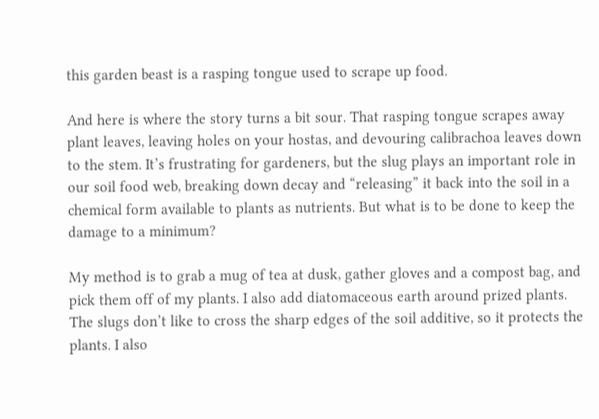this garden beast is a rasping tongue used to scrape up food.

And here is where the story turns a bit sour. That rasping tongue scrapes away plant leaves, leaving holes on your hostas, and devouring calibrachoa leaves down to the stem. It’s frustrating for gardeners, but the slug plays an important role in our soil food web, breaking down decay and “releasing” it back into the soil in a chemical form available to plants as nutrients. But what is to be done to keep the damage to a minimum?

My method is to grab a mug of tea at dusk, gather gloves and a compost bag, and pick them off of my plants. I also add diatomaceous earth around prized plants. The slugs don’t like to cross the sharp edges of the soil additive, so it protects the plants. I also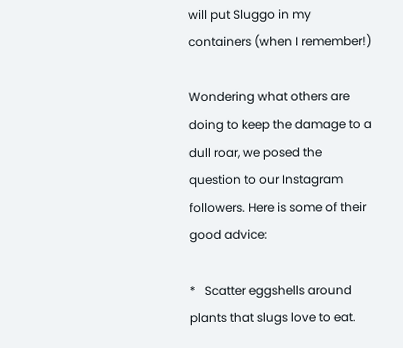will put Sluggo in my containers (when I remember!)

Wondering what others are doing to keep the damage to a dull roar, we posed the question to our Instagram followers. Here is some of their good advice:

*   Scatter eggshells around plants that slugs love to eat.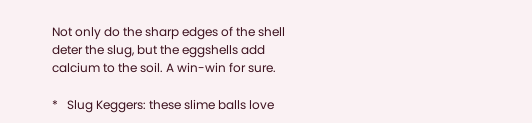Not only do the sharp edges of the shell deter the slug, but the eggshells add calcium to the soil. A win-win for sure.

*   Slug Keggers: these slime balls love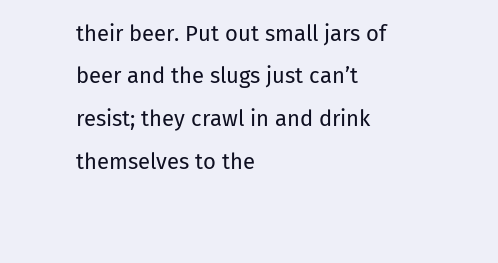their beer. Put out small jars of beer and the slugs just can’t resist; they crawl in and drink themselves to the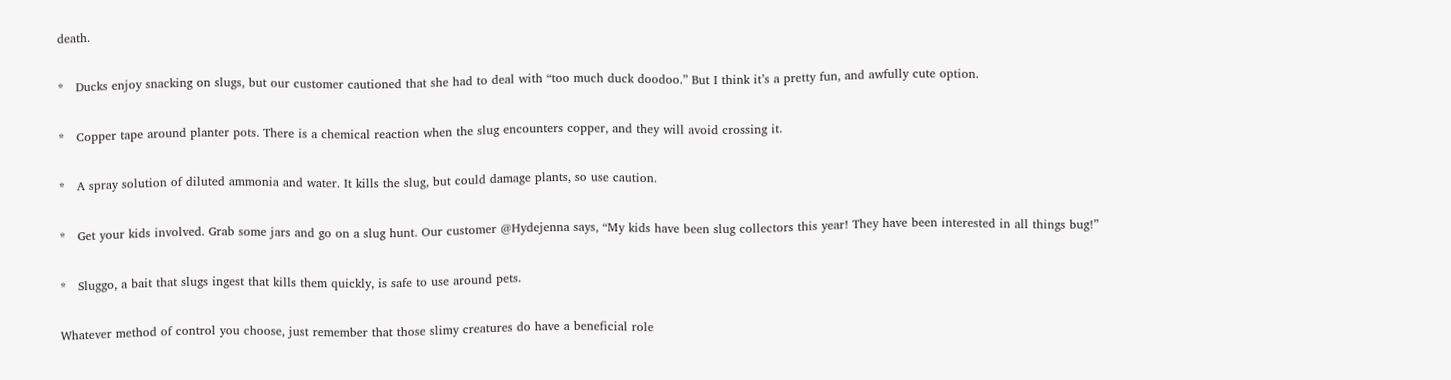death.

*   Ducks enjoy snacking on slugs, but our customer cautioned that she had to deal with “too much duck doodoo.” But I think it’s a pretty fun, and awfully cute option.

*   Copper tape around planter pots. There is a chemical reaction when the slug encounters copper, and they will avoid crossing it.

*   A spray solution of diluted ammonia and water. It kills the slug, but could damage plants, so use caution.

*   Get your kids involved. Grab some jars and go on a slug hunt. Our customer @Hydejenna says, “My kids have been slug collectors this year! They have been interested in all things bug!”

*   Sluggo, a bait that slugs ingest that kills them quickly, is safe to use around pets.

Whatever method of control you choose, just remember that those slimy creatures do have a beneficial role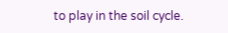to play in the soil cycle.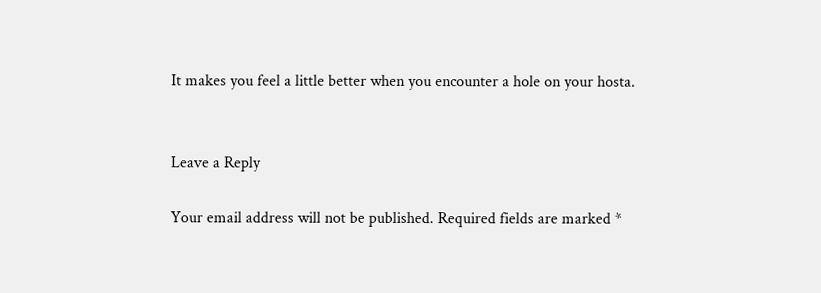It makes you feel a little better when you encounter a hole on your hosta.


Leave a Reply

Your email address will not be published. Required fields are marked *